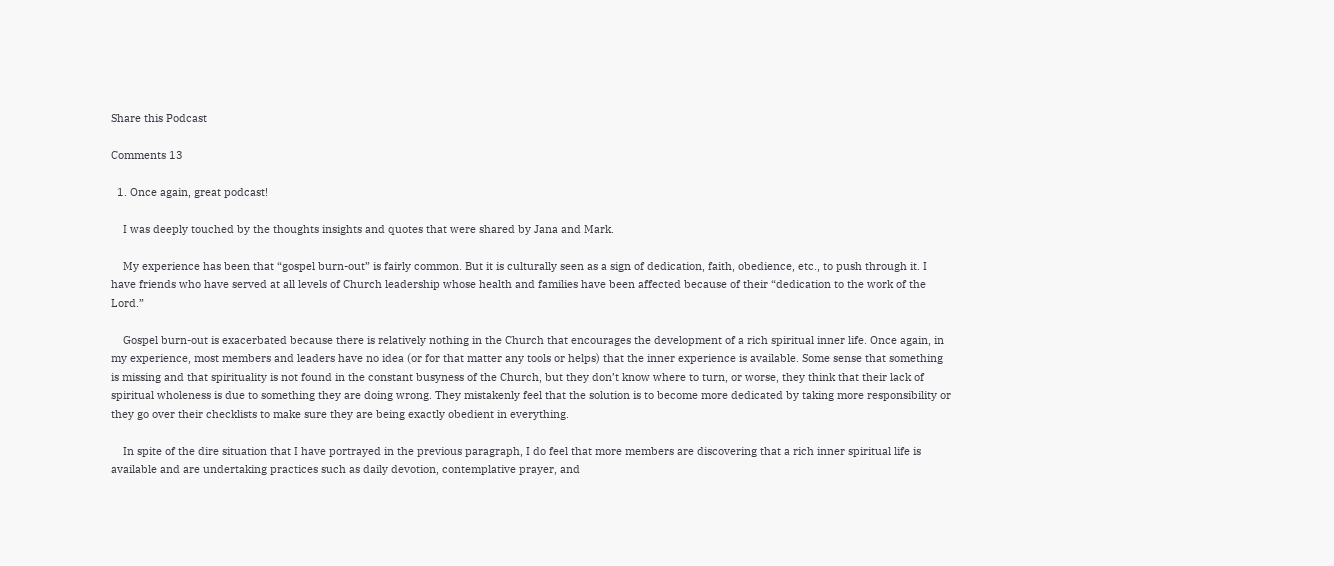Share this Podcast

Comments 13

  1. Once again, great podcast!

    I was deeply touched by the thoughts insights and quotes that were shared by Jana and Mark.

    My experience has been that “gospel burn-out” is fairly common. But it is culturally seen as a sign of dedication, faith, obedience, etc., to push through it. I have friends who have served at all levels of Church leadership whose health and families have been affected because of their “dedication to the work of the Lord.”

    Gospel burn-out is exacerbated because there is relatively nothing in the Church that encourages the development of a rich spiritual inner life. Once again, in my experience, most members and leaders have no idea (or for that matter any tools or helps) that the inner experience is available. Some sense that something is missing and that spirituality is not found in the constant busyness of the Church, but they don’t know where to turn, or worse, they think that their lack of spiritual wholeness is due to something they are doing wrong. They mistakenly feel that the solution is to become more dedicated by taking more responsibility or they go over their checklists to make sure they are being exactly obedient in everything.

    In spite of the dire situation that I have portrayed in the previous paragraph, I do feel that more members are discovering that a rich inner spiritual life is available and are undertaking practices such as daily devotion, contemplative prayer, and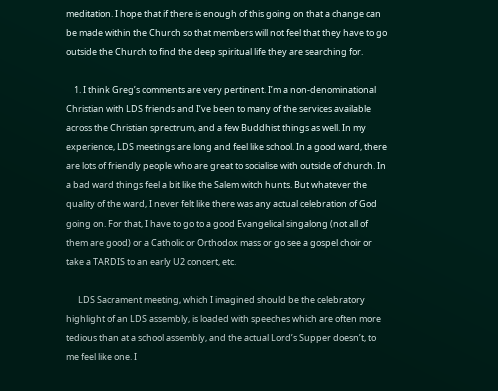meditation. I hope that if there is enough of this going on that a change can be made within the Church so that members will not feel that they have to go outside the Church to find the deep spiritual life they are searching for.

    1. I think Greg’s comments are very pertinent. I’m a non-denominational Christian with LDS friends and I’ve been to many of the services available across the Christian sprectrum, and a few Buddhist things as well. In my experience, LDS meetings are long and feel like school. In a good ward, there are lots of friendly people who are great to socialise with outside of church. In a bad ward things feel a bit like the Salem witch hunts. But whatever the quality of the ward, I never felt like there was any actual celebration of God going on. For that, I have to go to a good Evangelical singalong (not all of them are good) or a Catholic or Orthodox mass or go see a gospel choir or take a TARDIS to an early U2 concert, etc.

      LDS Sacrament meeting, which I imagined should be the celebratory highlight of an LDS assembly, is loaded with speeches which are often more tedious than at a school assembly, and the actual Lord’s Supper doesn’t, to me feel like one. I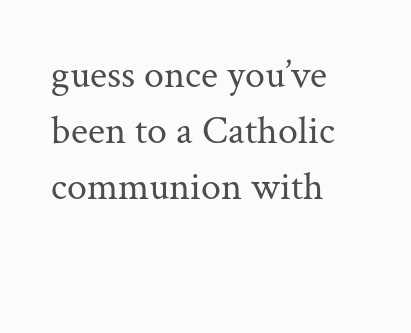guess once you’ve been to a Catholic communion with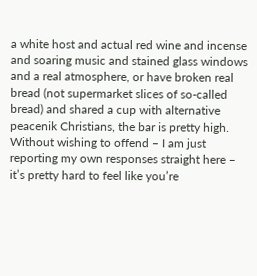a white host and actual red wine and incense and soaring music and stained glass windows and a real atmosphere, or have broken real bread (not supermarket slices of so-called bread) and shared a cup with alternative peacenik Christians, the bar is pretty high. Without wishing to offend – I am just reporting my own responses straight here – it’s pretty hard to feel like you’re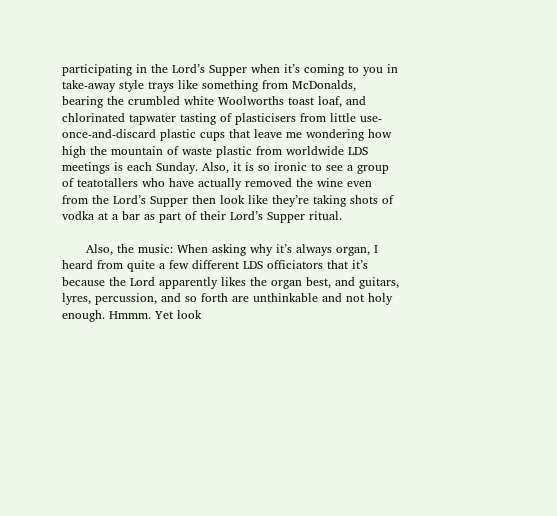participating in the Lord’s Supper when it’s coming to you in take-away style trays like something from McDonalds, bearing the crumbled white Woolworths toast loaf, and chlorinated tapwater tasting of plasticisers from little use-once-and-discard plastic cups that leave me wondering how high the mountain of waste plastic from worldwide LDS meetings is each Sunday. Also, it is so ironic to see a group of teatotallers who have actually removed the wine even from the Lord’s Supper then look like they’re taking shots of vodka at a bar as part of their Lord’s Supper ritual.

      Also, the music: When asking why it’s always organ, I heard from quite a few different LDS officiators that it’s because the Lord apparently likes the organ best, and guitars, lyres, percussion, and so forth are unthinkable and not holy enough. Hmmm. Yet look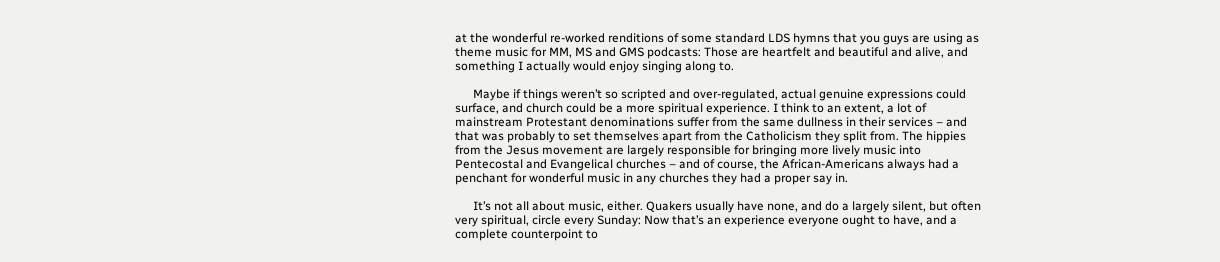at the wonderful re-worked renditions of some standard LDS hymns that you guys are using as theme music for MM, MS and GMS podcasts: Those are heartfelt and beautiful and alive, and something I actually would enjoy singing along to.

      Maybe if things weren’t so scripted and over-regulated, actual genuine expressions could surface, and church could be a more spiritual experience. I think to an extent, a lot of mainstream Protestant denominations suffer from the same dullness in their services – and that was probably to set themselves apart from the Catholicism they split from. The hippies from the Jesus movement are largely responsible for bringing more lively music into Pentecostal and Evangelical churches – and of course, the African-Americans always had a penchant for wonderful music in any churches they had a proper say in.

      It’s not all about music, either. Quakers usually have none, and do a largely silent, but often very spiritual, circle every Sunday: Now that’s an experience everyone ought to have, and a complete counterpoint to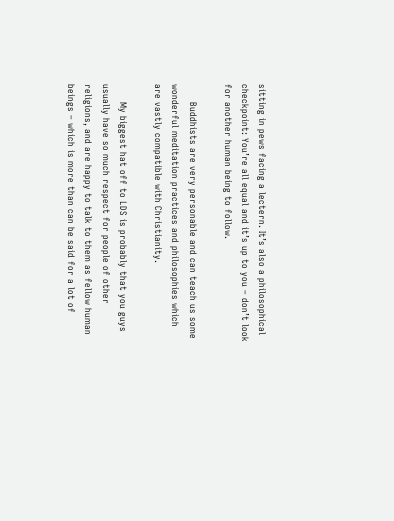sitting in pews facing a lectern. It’s also a philosophical checkpoint: You’re all equal and it’s up to you – don’t look for another human being to follow.

      Buddhists are very personable and can teach us some wonderful meditation practices and philosophies which are vastly compatible with Christianity.

      My biggest hat off to LDS is probably that you guys usually have so much respect for people of other religions, and are happy to talk to them as fellow human beings – which is more than can be said for a lot of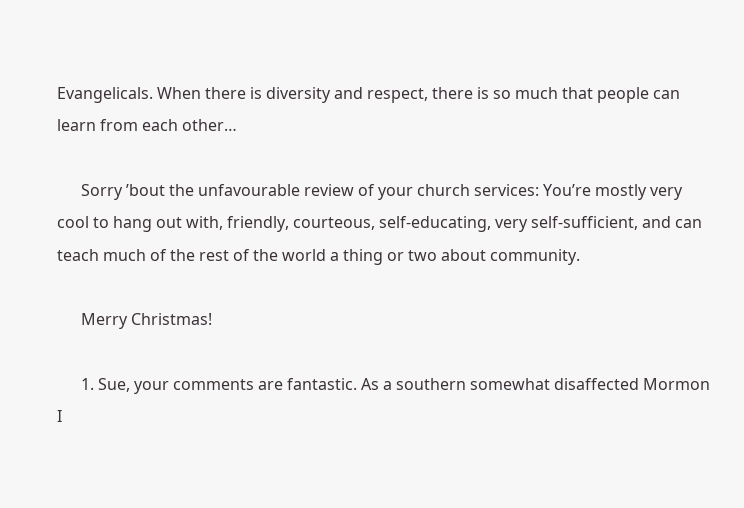Evangelicals. When there is diversity and respect, there is so much that people can learn from each other…

      Sorry ’bout the unfavourable review of your church services: You’re mostly very cool to hang out with, friendly, courteous, self-educating, very self-sufficient, and can teach much of the rest of the world a thing or two about community.

      Merry Christmas!

      1. Sue, your comments are fantastic. As a southern somewhat disaffected Mormon I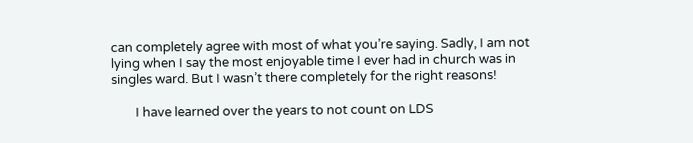can completely agree with most of what you’re saying. Sadly, I am not lying when I say the most enjoyable time I ever had in church was in singles ward. But I wasn’t there completely for the right reasons!

        I have learned over the years to not count on LDS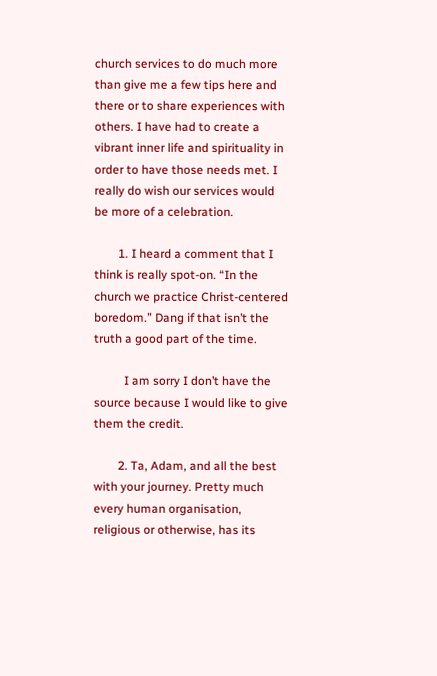church services to do much more than give me a few tips here and there or to share experiences with others. I have had to create a vibrant inner life and spirituality in order to have those needs met. I really do wish our services would be more of a celebration.

        1. I heard a comment that I think is really spot-on. “In the church we practice Christ-centered boredom.” Dang if that isn’t the truth a good part of the time.

          I am sorry I don’t have the source because I would like to give them the credit.

        2. Ta, Adam, and all the best with your journey. Pretty much every human organisation, religious or otherwise, has its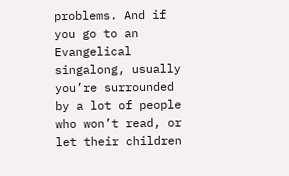problems. And if you go to an Evangelical singalong, usually you’re surrounded by a lot of people who won’t read, or let their children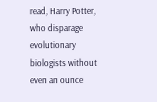read, Harry Potter, who disparage evolutionary biologists without even an ounce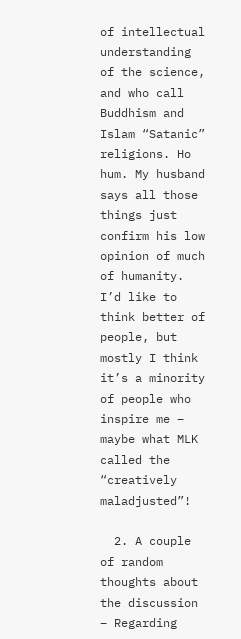of intellectual understanding of the science, and who call Buddhism and Islam “Satanic” religions. Ho hum. My husband says all those things just confirm his low opinion of much of humanity. I’d like to think better of people, but mostly I think it’s a minority of people who inspire me – maybe what MLK called the “creatively maladjusted”!

  2. A couple of random thoughts about the discussion – Regarding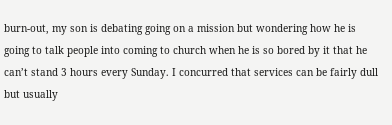burn-out, my son is debating going on a mission but wondering how he is going to talk people into coming to church when he is so bored by it that he can’t stand 3 hours every Sunday. I concurred that services can be fairly dull but usually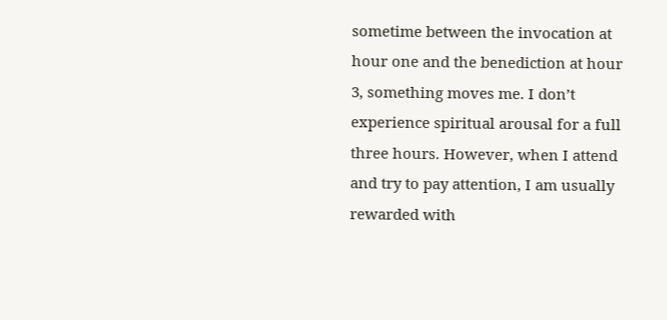sometime between the invocation at hour one and the benediction at hour 3, something moves me. I don’t experience spiritual arousal for a full three hours. However, when I attend and try to pay attention, I am usually rewarded with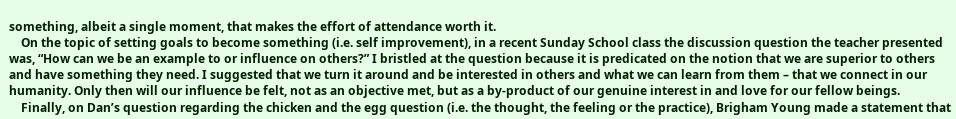something, albeit a single moment, that makes the effort of attendance worth it.
    On the topic of setting goals to become something (i.e. self improvement), in a recent Sunday School class the discussion question the teacher presented was, “How can we be an example to or influence on others?” I bristled at the question because it is predicated on the notion that we are superior to others and have something they need. I suggested that we turn it around and be interested in others and what we can learn from them – that we connect in our humanity. Only then will our influence be felt, not as an objective met, but as a by-product of our genuine interest in and love for our fellow beings.
    Finally, on Dan’s question regarding the chicken and the egg question (i.e. the thought, the feeling or the practice), Brigham Young made a statement that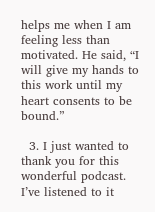helps me when I am feeling less than motivated. He said, “I will give my hands to this work until my heart consents to be bound.”

  3. I just wanted to thank you for this wonderful podcast. I’ve listened to it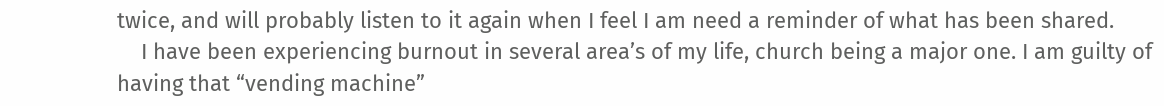twice, and will probably listen to it again when I feel I am need a reminder of what has been shared.
    I have been experiencing burnout in several area’s of my life, church being a major one. I am guilty of having that “vending machine”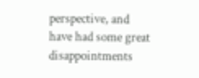perspective, and have had some great disappointments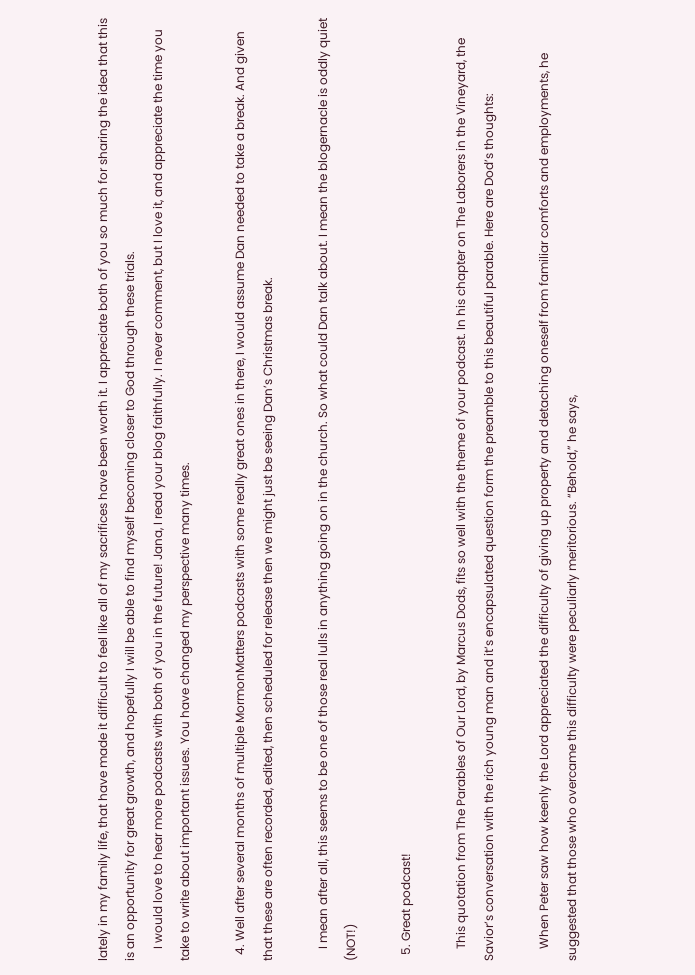lately in my family life, that have made it difficult to feel like all of my sacrifices have been worth it. I appreciate both of you so much for sharing the idea that this is an opportunity for great growth, and hopefully I will be able to find myself becoming closer to God through these trials.
    I would love to hear more podcasts with both of you in the future! Jana, I read your blog faithfully. I never comment, but I love it, and appreciate the time you take to write about important issues. You have changed my perspective many times.

  4. Well after several months of multiple MormonMatters podcasts with some really great ones in there, I would assume Dan needed to take a break. And given that these are often recorded, edited, then scheduled for release then we might just be seeing Dan’s Christmas break.

    I mean after all, this seems to be one of those real lulls in anything going on in the church. So what could Dan talk about. I mean the blogernacle is oddly quiet (NOT!)

  5. Great podcast!

    This quotation from The Parables of Our Lord, by Marcus Dods, fits so well with the theme of your podcast. In his chapter on The Laborers in the Vineyard, the Savior’s conversation with the rich young man and it’s encapsulated question form the preamble to this beautiful parable. Here are Dod’s thoughts:

    When Peter saw how keenly the Lord appreciated the difficulty of giving up property and detaching oneself from familiar comforts and employments, he suggested that those who overcame this difficulty were peculiarly meritorious. “Behold,” he says,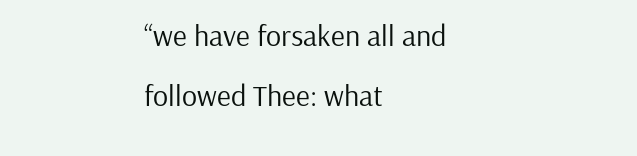“we have forsaken all and followed Thee: what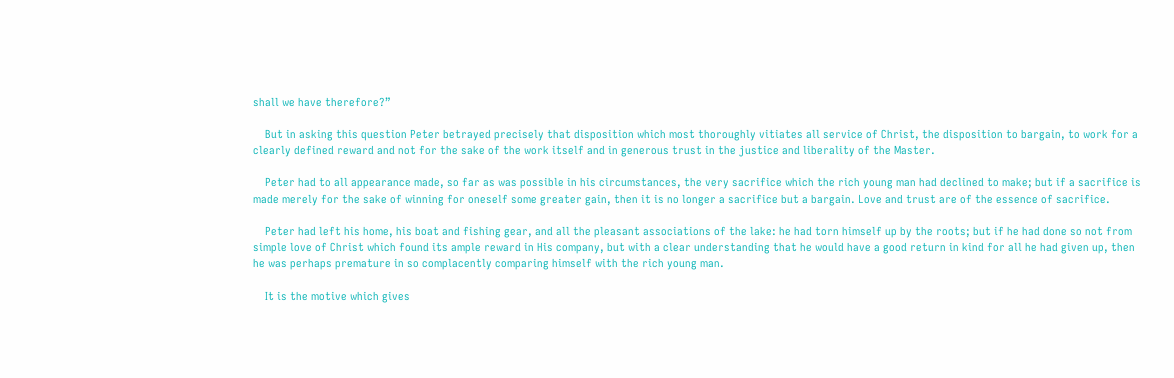shall we have therefore?”

    But in asking this question Peter betrayed precisely that disposition which most thoroughly vitiates all service of Christ, the disposition to bargain, to work for a clearly defined reward and not for the sake of the work itself and in generous trust in the justice and liberality of the Master.

    Peter had to all appearance made, so far as was possible in his circumstances, the very sacrifice which the rich young man had declined to make; but if a sacrifice is made merely for the sake of winning for oneself some greater gain, then it is no longer a sacrifice but a bargain. Love and trust are of the essence of sacrifice.

    Peter had left his home, his boat and fishing gear, and all the pleasant associations of the lake: he had torn himself up by the roots; but if he had done so not from simple love of Christ which found its ample reward in His company, but with a clear understanding that he would have a good return in kind for all he had given up, then he was perhaps premature in so complacently comparing himself with the rich young man.

    It is the motive which gives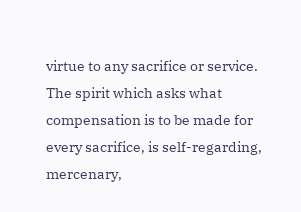virtue to any sacrifice or service. The spirit which asks what compensation is to be made for every sacrifice, is self-regarding, mercenary,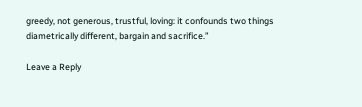greedy, not generous, trustful, loving: it confounds two things diametrically different, bargain and sacrifice.”

Leave a Reply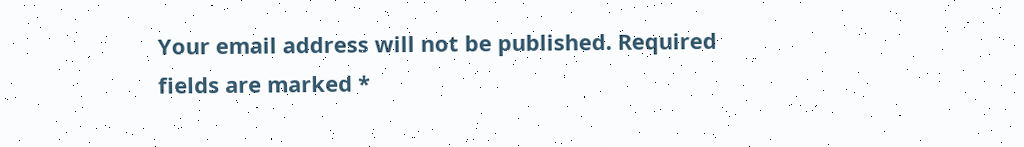Your email address will not be published. Required fields are marked *